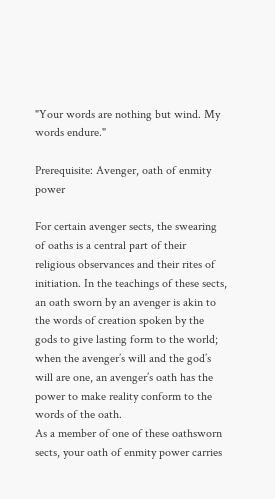"Your words are nothing but wind. My words endure."

Prerequisite: Avenger, oath of enmity power

For certain avenger sects, the swearing of oaths is a central part of their religious observances and their rites of initiation. In the teachings of these sects, an oath sworn by an avenger is akin to the words of creation spoken by the gods to give lasting form to the world; when the avenger’s will and the god’s will are one, an avenger’s oath has the power to make reality conform to the words of the oath.
As a member of one of these oathsworn sects, your oath of enmity power carries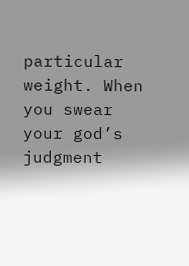particular weight. When you swear your god’s judgment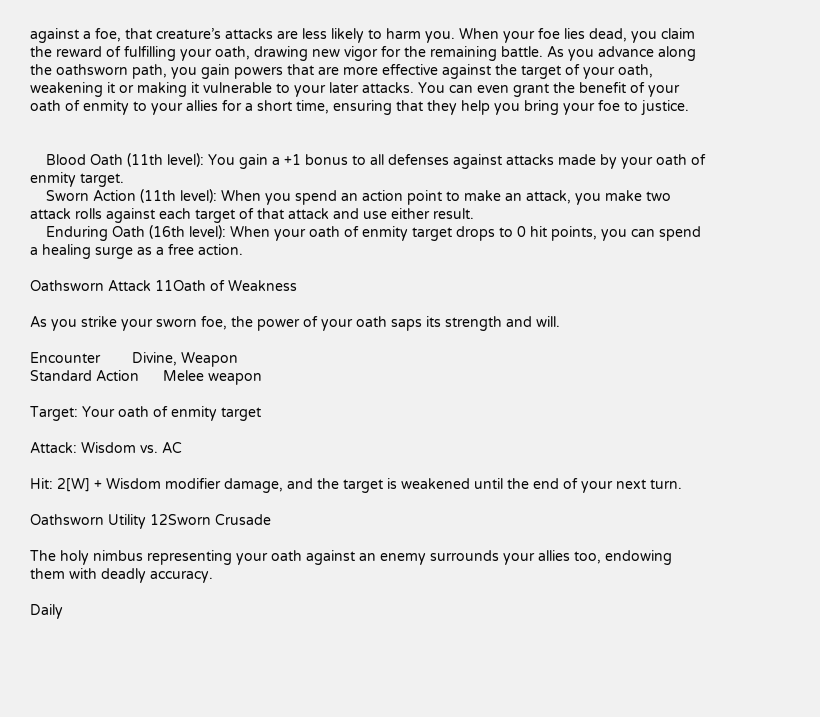against a foe, that creature’s attacks are less likely to harm you. When your foe lies dead, you claim the reward of fulfilling your oath, drawing new vigor for the remaining battle. As you advance along the oathsworn path, you gain powers that are more effective against the target of your oath, weakening it or making it vulnerable to your later attacks. You can even grant the benefit of your oath of enmity to your allies for a short time, ensuring that they help you bring your foe to justice.


    Blood Oath (11th level): You gain a +1 bonus to all defenses against attacks made by your oath of enmity target.
    Sworn Action (11th level): When you spend an action point to make an attack, you make two attack rolls against each target of that attack and use either result.
    Enduring Oath (16th level): When your oath of enmity target drops to 0 hit points, you can spend a healing surge as a free action.

Oathsworn Attack 11Oath of Weakness

As you strike your sworn foe, the power of your oath saps its strength and will.

Encounter        Divine, Weapon
Standard Action      Melee weapon

Target: Your oath of enmity target

Attack: Wisdom vs. AC

Hit: 2[W] + Wisdom modifier damage, and the target is weakened until the end of your next turn.

Oathsworn Utility 12Sworn Crusade

The holy nimbus representing your oath against an enemy surrounds your allies too, endowing them with deadly accuracy.

Daily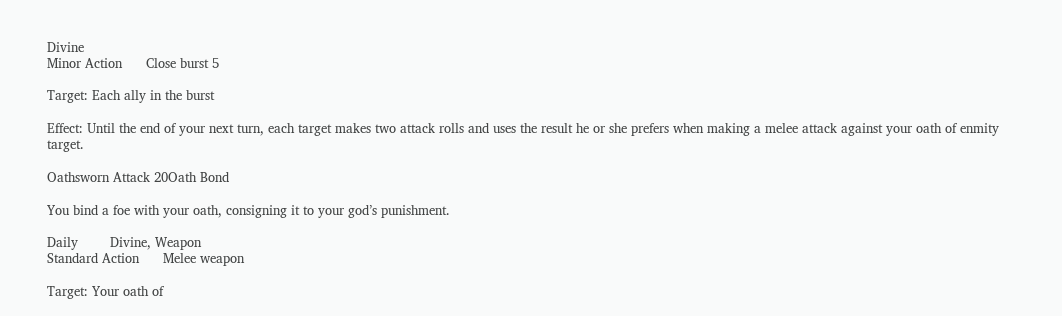Divine
Minor Action      Close burst 5

Target: Each ally in the burst

Effect: Until the end of your next turn, each target makes two attack rolls and uses the result he or she prefers when making a melee attack against your oath of enmity target.

Oathsworn Attack 20Oath Bond

You bind a foe with your oath, consigning it to your god’s punishment.

Daily        Divine, Weapon
Standard Action      Melee weapon

Target: Your oath of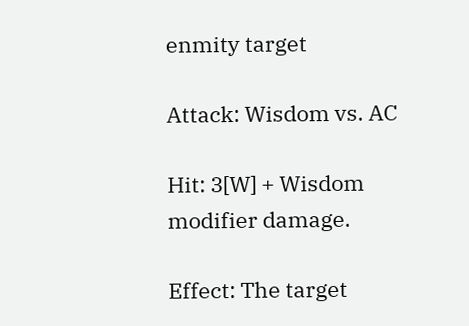enmity target

Attack: Wisdom vs. AC

Hit: 3[W] + Wisdom modifier damage.

Effect: The target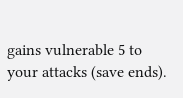gains vulnerable 5 to your attacks (save ends).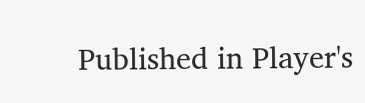Published in Player's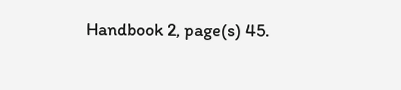Handbook 2, page(s) 45.